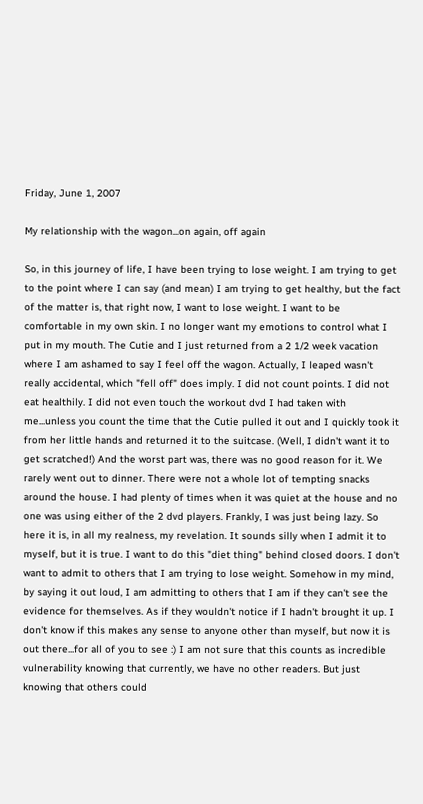Friday, June 1, 2007

My relationship with the wagon...on again, off again

So, in this journey of life, I have been trying to lose weight. I am trying to get to the point where I can say (and mean) I am trying to get healthy, but the fact of the matter is, that right now, I want to lose weight. I want to be comfortable in my own skin. I no longer want my emotions to control what I put in my mouth. The Cutie and I just returned from a 2 1/2 week vacation where I am ashamed to say I feel off the wagon. Actually, I leaped wasn't really accidental, which "fell off" does imply. I did not count points. I did not eat healthily. I did not even touch the workout dvd I had taken with me...unless you count the time that the Cutie pulled it out and I quickly took it from her little hands and returned it to the suitcase. (Well, I didn't want it to get scratched!) And the worst part was, there was no good reason for it. We rarely went out to dinner. There were not a whole lot of tempting snacks around the house. I had plenty of times when it was quiet at the house and no one was using either of the 2 dvd players. Frankly, I was just being lazy. So here it is, in all my realness, my revelation. It sounds silly when I admit it to myself, but it is true. I want to do this "diet thing" behind closed doors. I don't want to admit to others that I am trying to lose weight. Somehow in my mind, by saying it out loud, I am admitting to others that I am if they can't see the evidence for themselves. As if they wouldn't notice if I hadn't brought it up. I don't know if this makes any sense to anyone other than myself, but now it is out there...for all of you to see :) I am not sure that this counts as incredible vulnerability knowing that currently, we have no other readers. But just knowing that others could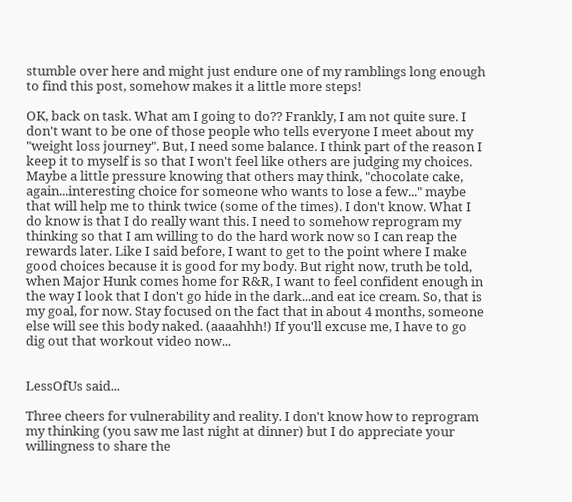stumble over here and might just endure one of my ramblings long enough to find this post, somehow makes it a little more steps!

OK, back on task. What am I going to do?? Frankly, I am not quite sure. I don't want to be one of those people who tells everyone I meet about my "weight loss journey". But, I need some balance. I think part of the reason I keep it to myself is so that I won't feel like others are judging my choices. Maybe a little pressure knowing that others may think, "chocolate cake, again...interesting choice for someone who wants to lose a few..." maybe that will help me to think twice (some of the times). I don't know. What I do know is that I do really want this. I need to somehow reprogram my thinking so that I am willing to do the hard work now so I can reap the rewards later. Like I said before, I want to get to the point where I make good choices because it is good for my body. But right now, truth be told, when Major Hunk comes home for R&R, I want to feel confident enough in the way I look that I don't go hide in the dark...and eat ice cream. So, that is my goal, for now. Stay focused on the fact that in about 4 months, someone else will see this body naked. (aaaahhh!) If you'll excuse me, I have to go dig out that workout video now...


LessOfUs said...

Three cheers for vulnerability and reality. I don't know how to reprogram my thinking (you saw me last night at dinner) but I do appreciate your willingness to share the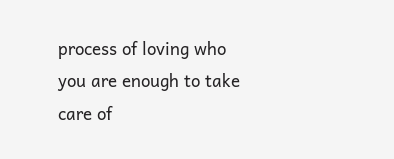process of loving who you are enough to take care of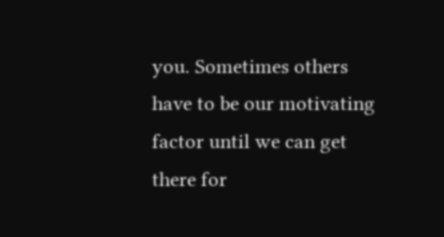you. Sometimes others have to be our motivating factor until we can get there for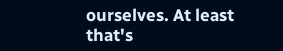ourselves. At least that's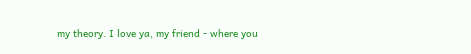my theory. I love ya, my friend - where you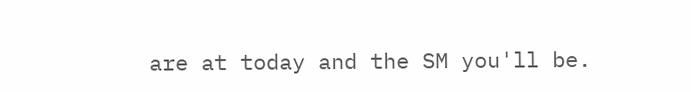are at today and the SM you'll be.